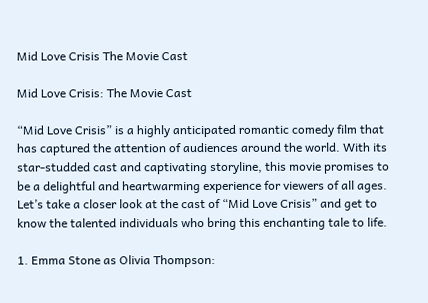Mid Love Crisis The Movie Cast

Mid Love Crisis: The Movie Cast

“Mid Love Crisis” is a highly anticipated romantic comedy film that has captured the attention of audiences around the world. With its star-studded cast and captivating storyline, this movie promises to be a delightful and heartwarming experience for viewers of all ages. Let’s take a closer look at the cast of “Mid Love Crisis” and get to know the talented individuals who bring this enchanting tale to life.

1. Emma Stone as Olivia Thompson: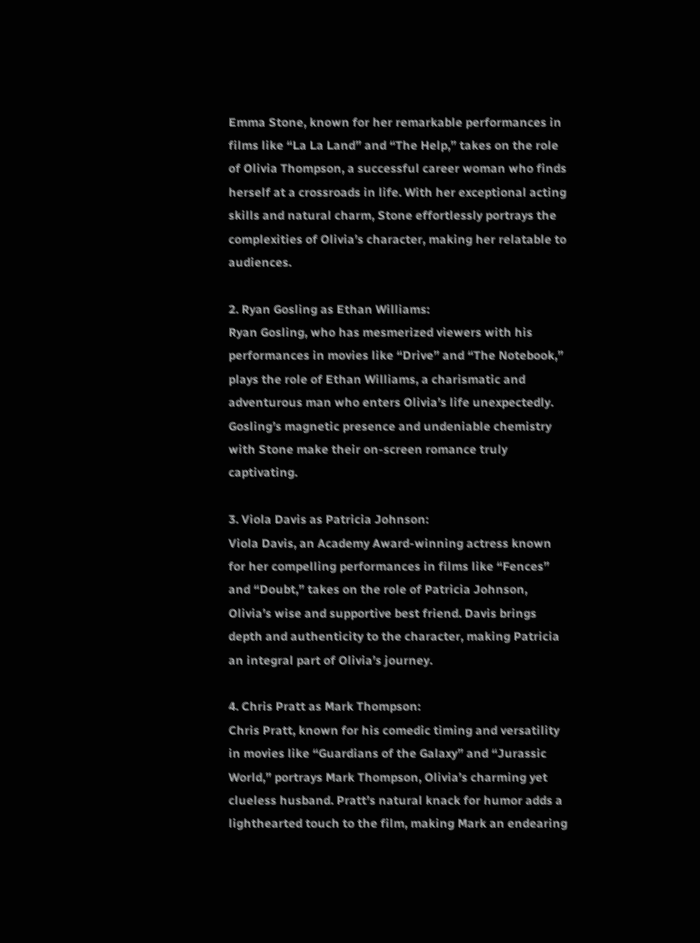Emma Stone, known for her remarkable performances in films like “La La Land” and “The Help,” takes on the role of Olivia Thompson, a successful career woman who finds herself at a crossroads in life. With her exceptional acting skills and natural charm, Stone effortlessly portrays the complexities of Olivia’s character, making her relatable to audiences.

2. Ryan Gosling as Ethan Williams:
Ryan Gosling, who has mesmerized viewers with his performances in movies like “Drive” and “The Notebook,” plays the role of Ethan Williams, a charismatic and adventurous man who enters Olivia’s life unexpectedly. Gosling’s magnetic presence and undeniable chemistry with Stone make their on-screen romance truly captivating.

3. Viola Davis as Patricia Johnson:
Viola Davis, an Academy Award-winning actress known for her compelling performances in films like “Fences” and “Doubt,” takes on the role of Patricia Johnson, Olivia’s wise and supportive best friend. Davis brings depth and authenticity to the character, making Patricia an integral part of Olivia’s journey.

4. Chris Pratt as Mark Thompson:
Chris Pratt, known for his comedic timing and versatility in movies like “Guardians of the Galaxy” and “Jurassic World,” portrays Mark Thompson, Olivia’s charming yet clueless husband. Pratt’s natural knack for humor adds a lighthearted touch to the film, making Mark an endearing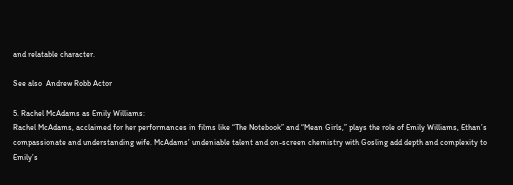and relatable character.

See also  Andrew Robb Actor

5. Rachel McAdams as Emily Williams:
Rachel McAdams, acclaimed for her performances in films like “The Notebook” and “Mean Girls,” plays the role of Emily Williams, Ethan’s compassionate and understanding wife. McAdams’ undeniable talent and on-screen chemistry with Gosling add depth and complexity to Emily’s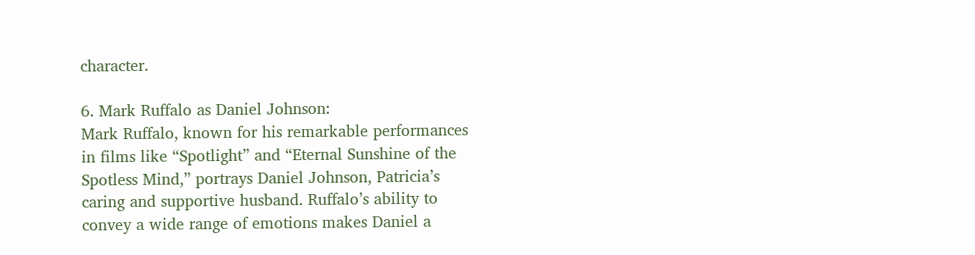character.

6. Mark Ruffalo as Daniel Johnson:
Mark Ruffalo, known for his remarkable performances in films like “Spotlight” and “Eternal Sunshine of the Spotless Mind,” portrays Daniel Johnson, Patricia’s caring and supportive husband. Ruffalo’s ability to convey a wide range of emotions makes Daniel a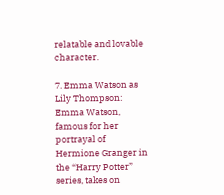relatable and lovable character.

7. Emma Watson as Lily Thompson:
Emma Watson, famous for her portrayal of Hermione Granger in the “Harry Potter” series, takes on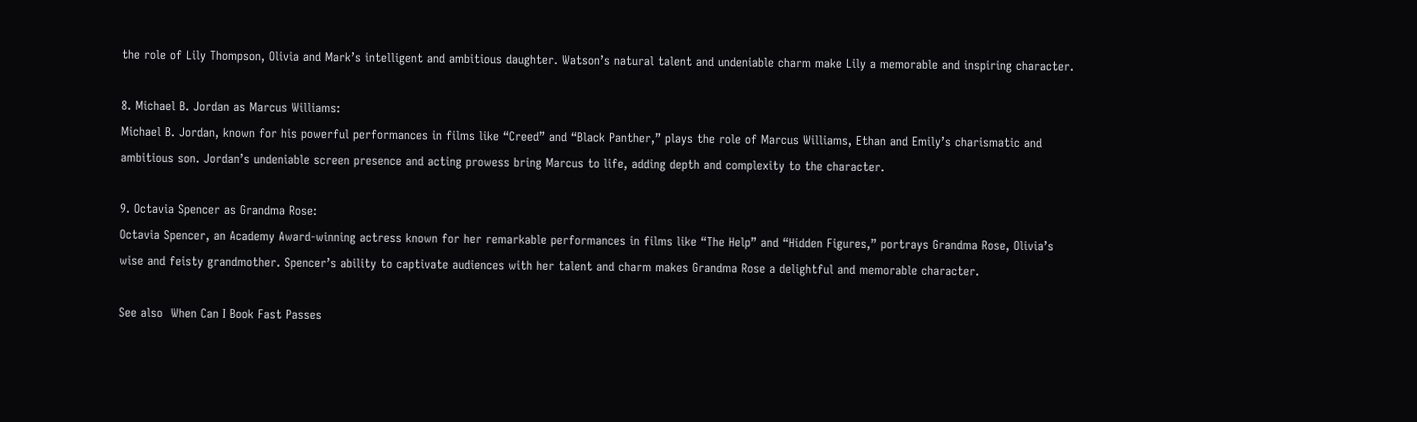the role of Lily Thompson, Olivia and Mark’s intelligent and ambitious daughter. Watson’s natural talent and undeniable charm make Lily a memorable and inspiring character.

8. Michael B. Jordan as Marcus Williams:
Michael B. Jordan, known for his powerful performances in films like “Creed” and “Black Panther,” plays the role of Marcus Williams, Ethan and Emily’s charismatic and ambitious son. Jordan’s undeniable screen presence and acting prowess bring Marcus to life, adding depth and complexity to the character.

9. Octavia Spencer as Grandma Rose:
Octavia Spencer, an Academy Award-winning actress known for her remarkable performances in films like “The Help” and “Hidden Figures,” portrays Grandma Rose, Olivia’s wise and feisty grandmother. Spencer’s ability to captivate audiences with her talent and charm makes Grandma Rose a delightful and memorable character.

See also  When Can I Book Fast Passes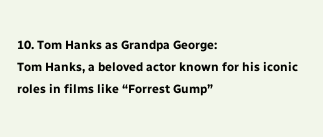10. Tom Hanks as Grandpa George:
Tom Hanks, a beloved actor known for his iconic roles in films like “Forrest Gump”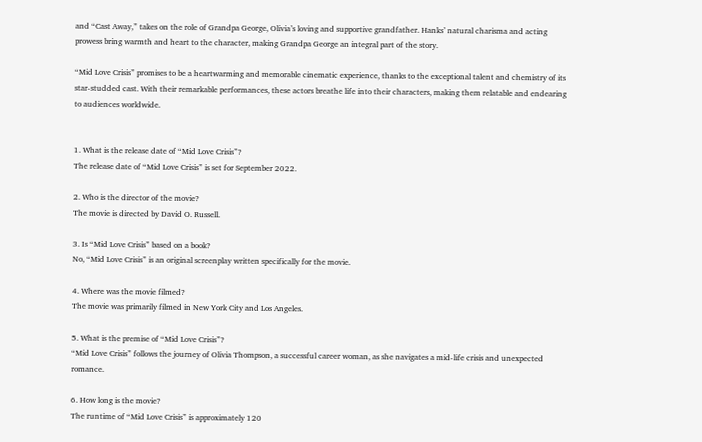and “Cast Away,” takes on the role of Grandpa George, Olivia’s loving and supportive grandfather. Hanks’ natural charisma and acting prowess bring warmth and heart to the character, making Grandpa George an integral part of the story.

“Mid Love Crisis” promises to be a heartwarming and memorable cinematic experience, thanks to the exceptional talent and chemistry of its star-studded cast. With their remarkable performances, these actors breathe life into their characters, making them relatable and endearing to audiences worldwide.


1. What is the release date of “Mid Love Crisis”?
The release date of “Mid Love Crisis” is set for September 2022.

2. Who is the director of the movie?
The movie is directed by David O. Russell.

3. Is “Mid Love Crisis” based on a book?
No, “Mid Love Crisis” is an original screenplay written specifically for the movie.

4. Where was the movie filmed?
The movie was primarily filmed in New York City and Los Angeles.

5. What is the premise of “Mid Love Crisis”?
“Mid Love Crisis” follows the journey of Olivia Thompson, a successful career woman, as she navigates a mid-life crisis and unexpected romance.

6. How long is the movie?
The runtime of “Mid Love Crisis” is approximately 120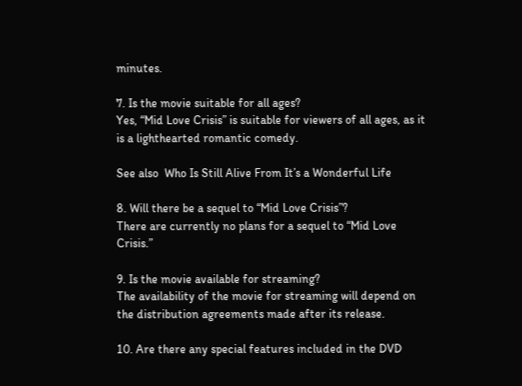minutes.

7. Is the movie suitable for all ages?
Yes, “Mid Love Crisis” is suitable for viewers of all ages, as it is a lighthearted romantic comedy.

See also  Who Is Still Alive From It’s a Wonderful Life

8. Will there be a sequel to “Mid Love Crisis”?
There are currently no plans for a sequel to “Mid Love Crisis.”

9. Is the movie available for streaming?
The availability of the movie for streaming will depend on the distribution agreements made after its release.

10. Are there any special features included in the DVD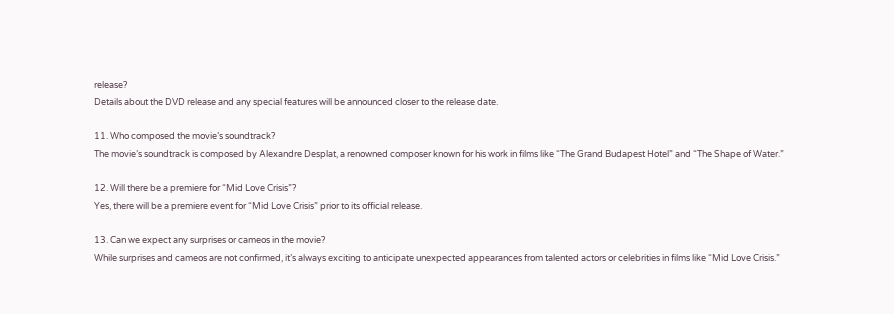release?
Details about the DVD release and any special features will be announced closer to the release date.

11. Who composed the movie’s soundtrack?
The movie’s soundtrack is composed by Alexandre Desplat, a renowned composer known for his work in films like “The Grand Budapest Hotel” and “The Shape of Water.”

12. Will there be a premiere for “Mid Love Crisis”?
Yes, there will be a premiere event for “Mid Love Crisis” prior to its official release.

13. Can we expect any surprises or cameos in the movie?
While surprises and cameos are not confirmed, it’s always exciting to anticipate unexpected appearances from talented actors or celebrities in films like “Mid Love Crisis.”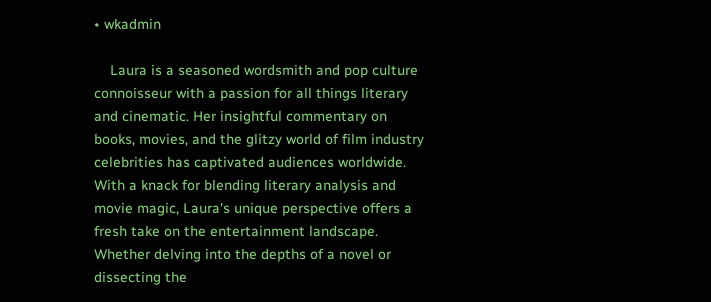• wkadmin

    Laura is a seasoned wordsmith and pop culture connoisseur with a passion for all things literary and cinematic. Her insightful commentary on books, movies, and the glitzy world of film industry celebrities has captivated audiences worldwide. With a knack for blending literary analysis and movie magic, Laura's unique perspective offers a fresh take on the entertainment landscape. Whether delving into the depths of a novel or dissecting the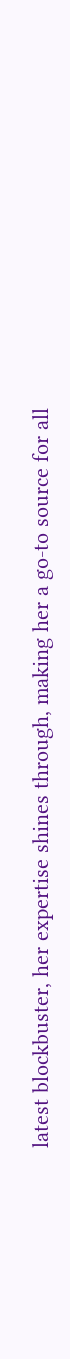latest blockbuster, her expertise shines through, making her a go-to source for all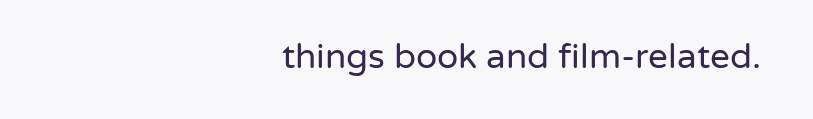things book and film-related.